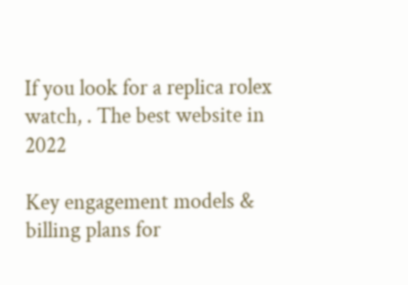If you look for a replica rolex watch, . The best website in 2022

Key engagement models & billing plans for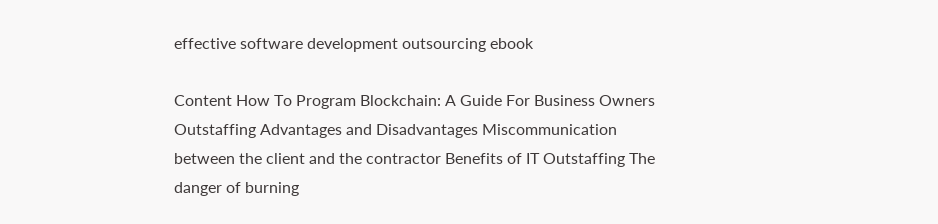effective software development outsourcing ebook

Content How To Program Blockchain: A Guide For Business Owners Outstaffing Advantages and Disadvantages Miscommunication between the client and the contractor Benefits of IT Outstaffing The danger of burning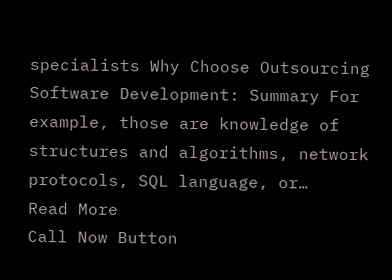specialists Why Choose Outsourcing Software Development: Summary For example, those are knowledge of structures and algorithms, network protocols, SQL language, or…
Read More
Call Now Button